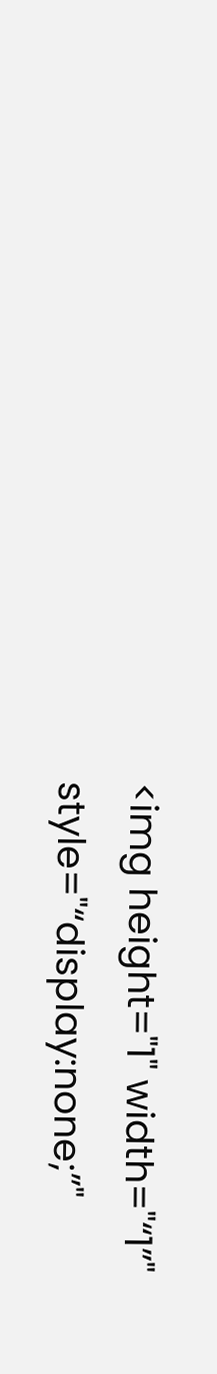<img height="1" width="“1”" style="“display:none;”"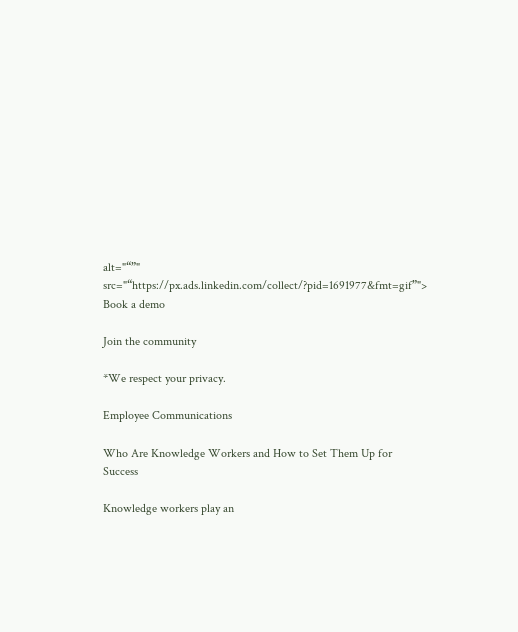alt="“”" src="“https://px.ads.linkedin.com/collect/?pid=1691977&fmt=gif”">
Book a demo

Join the community

*We respect your privacy.

Employee Communications

Who Are Knowledge Workers and How to Set Them Up for Success

Knowledge workers play an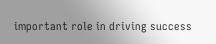important role in driving success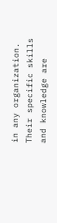in any organization. Their specific skills and knowledge are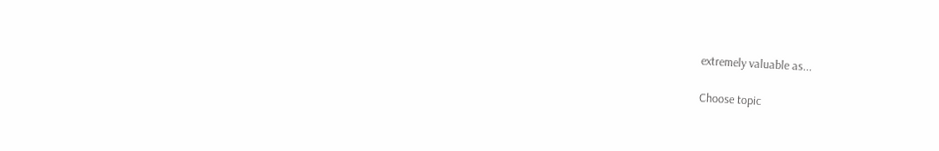extremely valuable as...

Choose topic